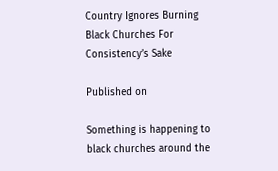Country Ignores Burning Black Churches For Consistency’s Sake

Published on

Something is happening to black churches around the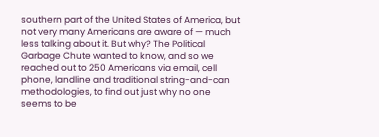southern part of the United States of America, but not very many Americans are aware of — much less talking about it. But why? The Political Garbage Chute wanted to know, and so we reached out to 250 Americans via email, cell phone, landline and traditional string-and-can methodologies, to find out just why no one seems to be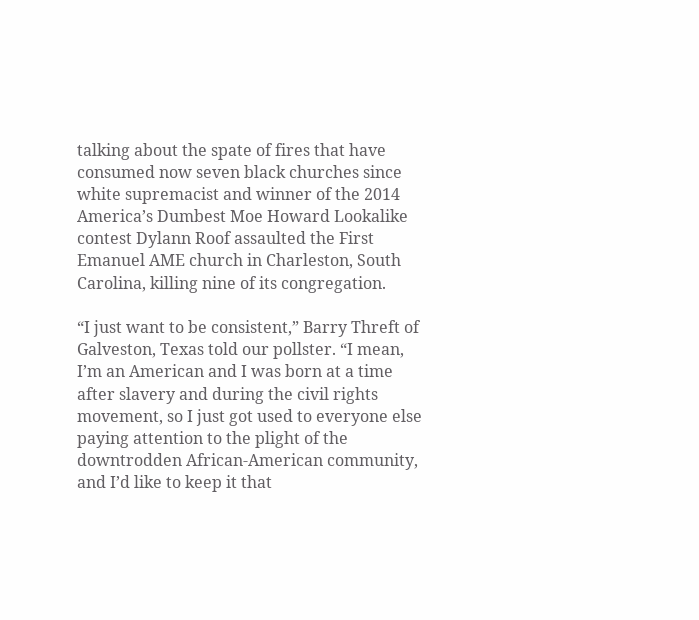talking about the spate of fires that have consumed now seven black churches since white supremacist and winner of the 2014 America’s Dumbest Moe Howard Lookalike contest Dylann Roof assaulted the First Emanuel AME church in Charleston, South Carolina, killing nine of its congregation.

“I just want to be consistent,” Barry Threft of Galveston, Texas told our pollster. “I mean, I’m an American and I was born at a time after slavery and during the civil rights movement, so I just got used to everyone else paying attention to the plight of the downtrodden African-American community, and I’d like to keep it that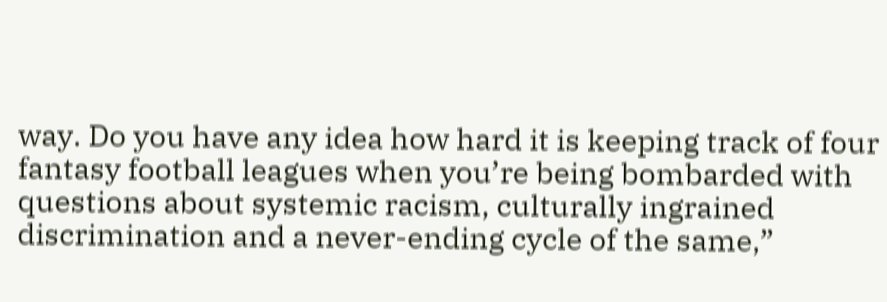way. Do you have any idea how hard it is keeping track of four fantasy football leagues when you’re being bombarded with questions about systemic racism, culturally ingrained discrimination and a never-ending cycle of the same,”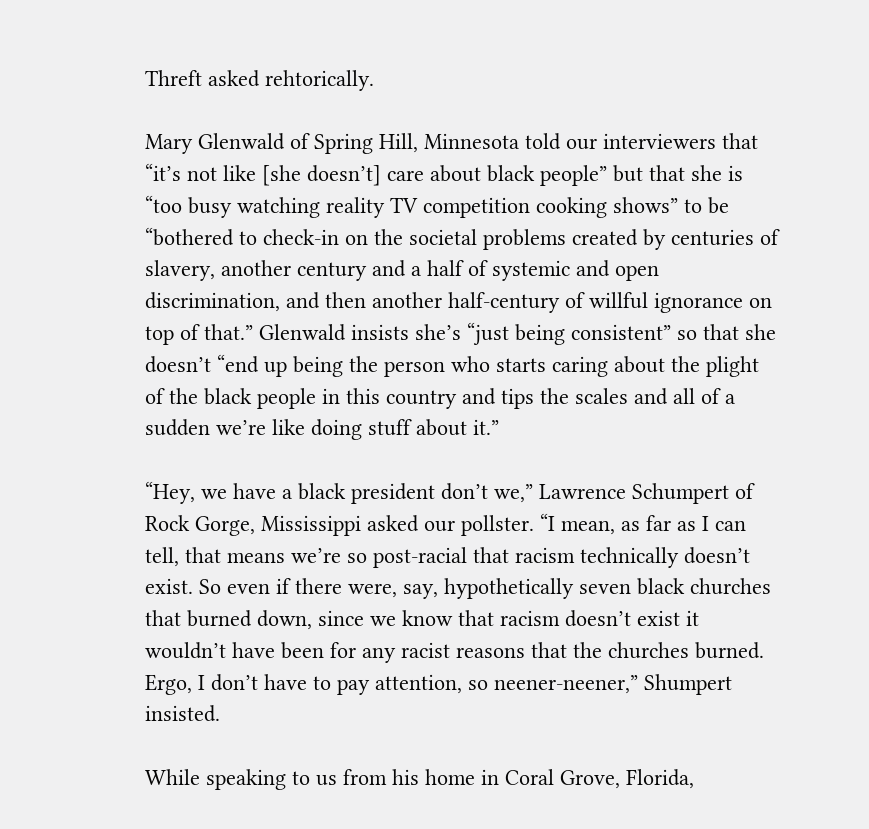Threft asked rehtorically.

Mary Glenwald of Spring Hill, Minnesota told our interviewers that “it’s not like [she doesn’t] care about black people” but that she is “too busy watching reality TV competition cooking shows” to be “bothered to check-in on the societal problems created by centuries of slavery, another century and a half of systemic and open discrimination, and then another half-century of willful ignorance on top of that.” Glenwald insists she’s “just being consistent” so that she doesn’t “end up being the person who starts caring about the plight of the black people in this country and tips the scales and all of a sudden we’re like doing stuff about it.”

“Hey, we have a black president don’t we,” Lawrence Schumpert of Rock Gorge, Mississippi asked our pollster. “I mean, as far as I can tell, that means we’re so post-racial that racism technically doesn’t exist. So even if there were, say, hypothetically seven black churches that burned down, since we know that racism doesn’t exist it wouldn’t have been for any racist reasons that the churches burned. Ergo, I don’t have to pay attention, so neener-neener,” Shumpert insisted.

While speaking to us from his home in Coral Grove, Florida,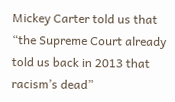Mickey Carter told us that “the Supreme Court already told us back in 2013 that racism’s dead”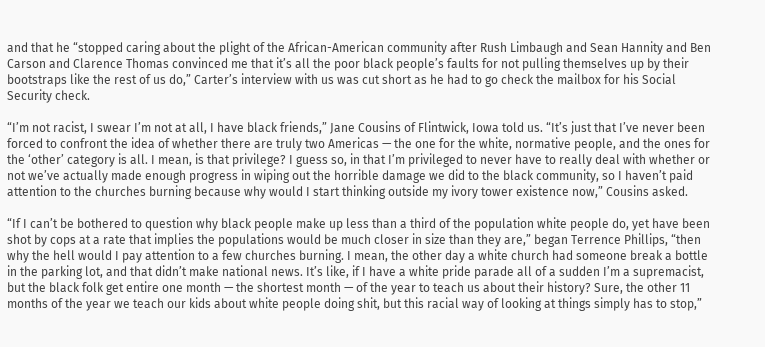and that he “stopped caring about the plight of the African-American community after Rush Limbaugh and Sean Hannity and Ben Carson and Clarence Thomas convinced me that it’s all the poor black people’s faults for not pulling themselves up by their bootstraps like the rest of us do,” Carter’s interview with us was cut short as he had to go check the mailbox for his Social Security check.

“I’m not racist, I swear I’m not at all, I have black friends,” Jane Cousins of Flintwick, Iowa told us. “It’s just that I’ve never been forced to confront the idea of whether there are truly two Americas — the one for the white, normative people, and the ones for the ‘other’ category is all. I mean, is that privilege? I guess so, in that I’m privileged to never have to really deal with whether or not we’ve actually made enough progress in wiping out the horrible damage we did to the black community, so I haven’t paid attention to the churches burning because why would I start thinking outside my ivory tower existence now,” Cousins asked.

“If I can’t be bothered to question why black people make up less than a third of the population white people do, yet have been shot by cops at a rate that implies the populations would be much closer in size than they are,” began Terrence Phillips, “then why the hell would I pay attention to a few churches burning. I mean, the other day a white church had someone break a bottle in the parking lot, and that didn’t make national news. It’s like, if I have a white pride parade all of a sudden I’m a supremacist, but the black folk get entire one month — the shortest month — of the year to teach us about their history? Sure, the other 11 months of the year we teach our kids about white people doing shit, but this racial way of looking at things simply has to stop,”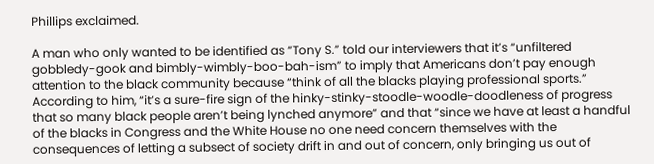Phillips exclaimed.

A man who only wanted to be identified as “Tony S.” told our interviewers that it’s “unfiltered gobbledy-gook and bimbly-wimbly-boo-bah-ism” to imply that Americans don’t pay enough attention to the black community because “think of all the blacks playing professional sports.” According to him, “it’s a sure-fire sign of the hinky-stinky-stoodle-woodle-doodleness of progress that so many black people aren’t being lynched anymore” and that “since we have at least a handful of the blacks in Congress and the White House no one need concern themselves with the consequences of letting a subsect of society drift in and out of concern, only bringing us out of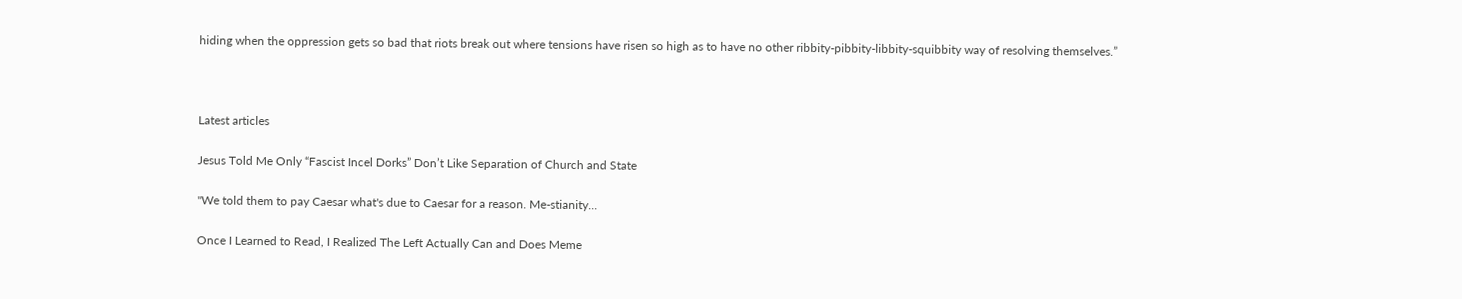hiding when the oppression gets so bad that riots break out where tensions have risen so high as to have no other ribbity-pibbity-libbity-squibbity way of resolving themselves.”



Latest articles

Jesus Told Me Only “Fascist Incel Dorks” Don’t Like Separation of Church and State

"We told them to pay Caesar what's due to Caesar for a reason. Me-stianity...

Once I Learned to Read, I Realized The Left Actually Can and Does Meme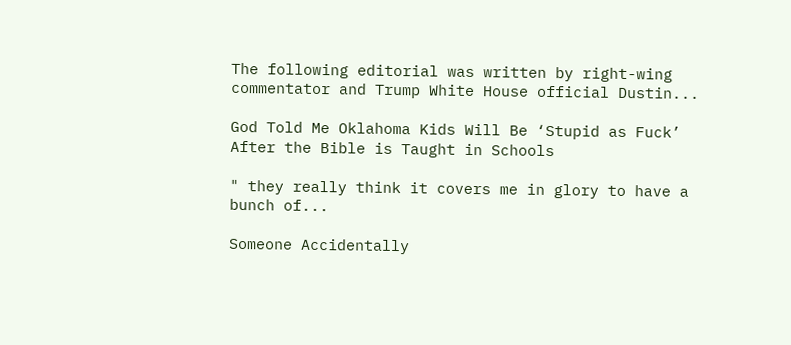The following editorial was written by right-wing commentator and Trump White House official Dustin...

God Told Me Oklahoma Kids Will Be ‘Stupid as Fuck’ After the Bible is Taught in Schools

" they really think it covers me in glory to have a bunch of...

Someone Accidentally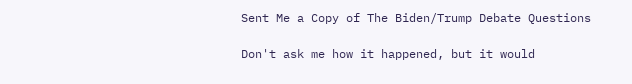Sent Me a Copy of The Biden/Trump Debate Questions

Don't ask me how it happened, but it would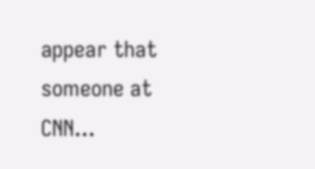appear that someone at CNN...